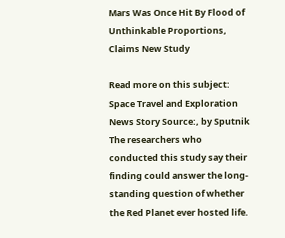Mars Was Once Hit By Flood of Unthinkable Proportions, Claims New Study

Read more on this subject: Space Travel and Exploration
News Story Source:, by Sputnik
The researchers who conducted this study say their finding could answer the long-standing question of whether the Red Planet ever hosted life.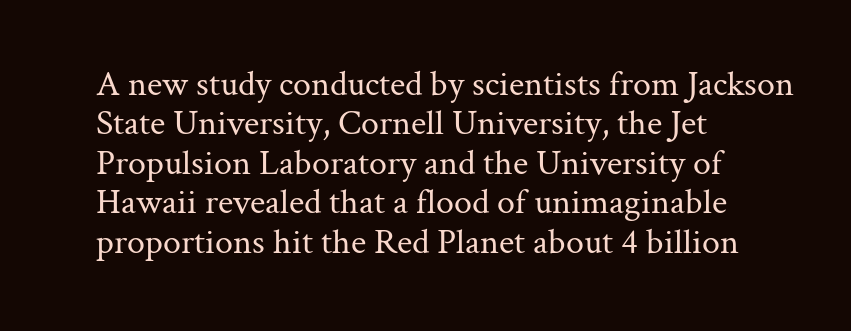A new study conducted by scientists from Jackson State University, Cornell University, the Jet Propulsion Laboratory and the University of Hawaii revealed that a flood of unimaginable proportions hit the Red Planet about 4 billion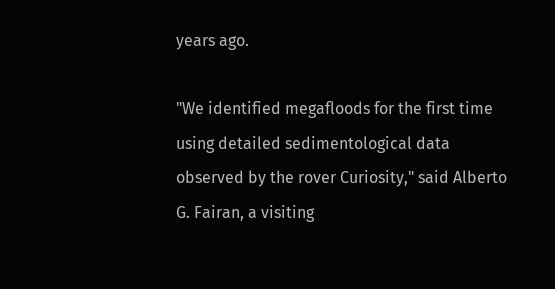years ago.

"We identified megafloods for the first time using detailed sedimentological data observed by the rover Curiosity," said Alberto G. Fairan, a visiting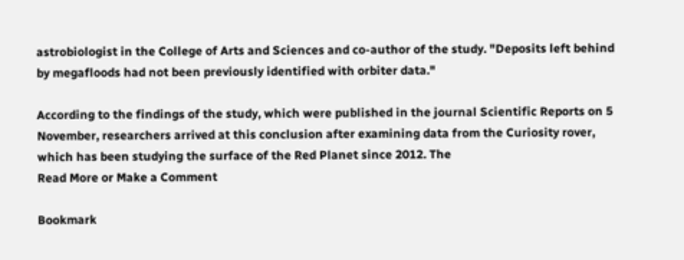astrobiologist in the College of Arts and Sciences and co-author of the study. "Deposits left behind by megafloods had not been previously identified with orbiter data."

According to the findings of the study, which were published in the journal Scientific Reports on 5 November, researchers arrived at this conclusion after examining data from the Curiosity rover, which has been studying the surface of the Red Planet since 2012. The
Read More or Make a Comment

Bookmark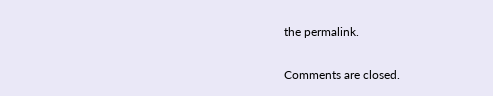the permalink.

Comments are closed.